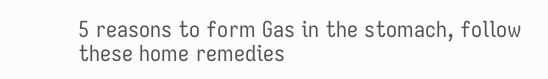5 reasons to form Gas in the stomach, follow these home remedies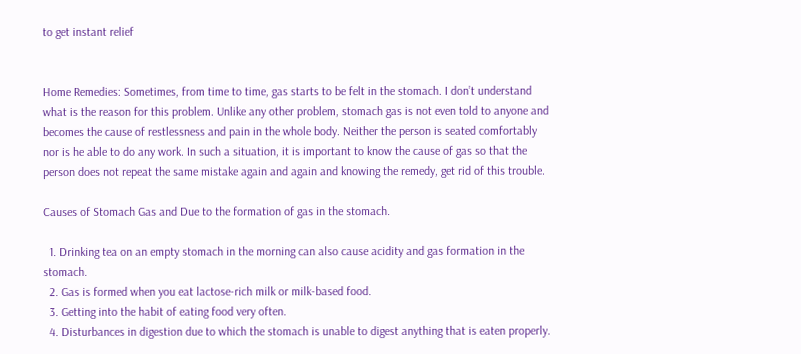to get instant relief


Home Remedies: Sometimes, from time to time, gas starts to be felt in the stomach. I don’t understand what is the reason for this problem. Unlike any other problem, stomach gas is not even told to anyone and becomes the cause of restlessness and pain in the whole body. Neither the person is seated comfortably nor is he able to do any work. In such a situation, it is important to know the cause of gas so that the person does not repeat the same mistake again and again and knowing the remedy, get rid of this trouble.

Causes of Stomach Gas and Due to the formation of gas in the stomach.

  1. Drinking tea on an empty stomach in the morning can also cause acidity and gas formation in the stomach.
  2. Gas is formed when you eat lactose-rich milk or milk-based food.
  3. Getting into the habit of eating food very often.
  4. Disturbances in digestion due to which the stomach is unable to digest anything that is eaten properly.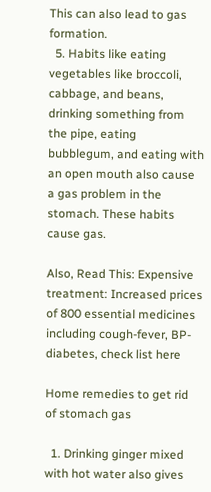This can also lead to gas formation.
  5. Habits like eating vegetables like broccoli, cabbage, and beans, drinking something from the pipe, eating bubblegum, and eating with an open mouth also cause a gas problem in the stomach. These habits cause gas.

Also, Read This: Expensive treatment: Increased prices of 800 essential medicines including cough-fever, BP-diabetes, check list here

Home remedies to get rid of stomach gas

  1. Drinking ginger mixed with hot water also gives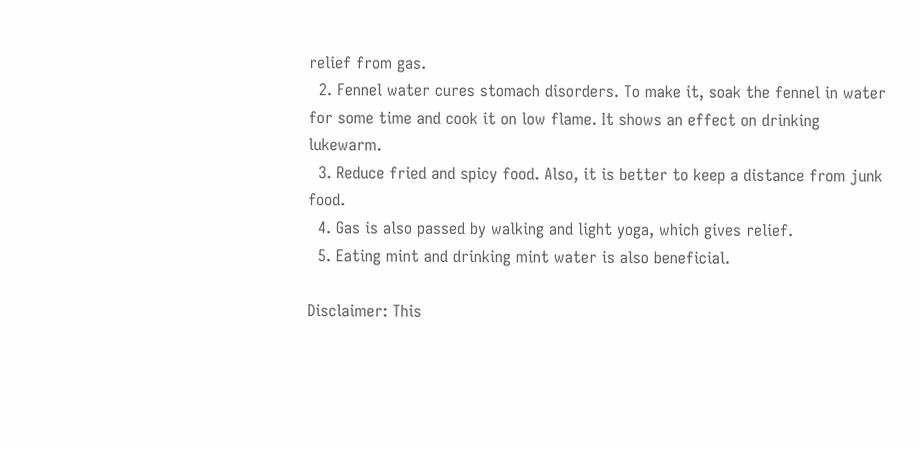relief from gas.
  2. Fennel water cures stomach disorders. To make it, soak the fennel in water for some time and cook it on low flame. It shows an effect on drinking lukewarm.
  3. Reduce fried and spicy food. Also, it is better to keep a distance from junk food.
  4. Gas is also passed by walking and light yoga, which gives relief.
  5. Eating mint and drinking mint water is also beneficial.

Disclaimer: This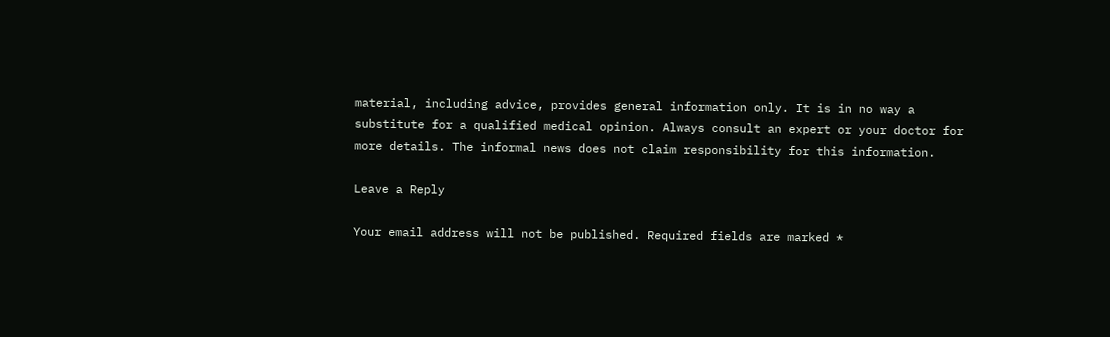material, including advice, provides general information only. It is in no way a substitute for a qualified medical opinion. Always consult an expert or your doctor for more details. The informal news does not claim responsibility for this information.

Leave a Reply

Your email address will not be published. Required fields are marked *